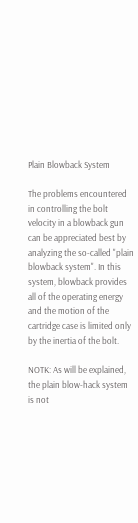Plain Blowback System

The problems encountered in controlling the bolt velocity in a blowback gun can be appreciated best by analyzing the so-called "plain blowback system". In this system, blowback provides all of the operating energy and the motion of the cartridge case is limited only by the inertia of the bolt.

NOTK: As will be explained, the plain blow-hack system is not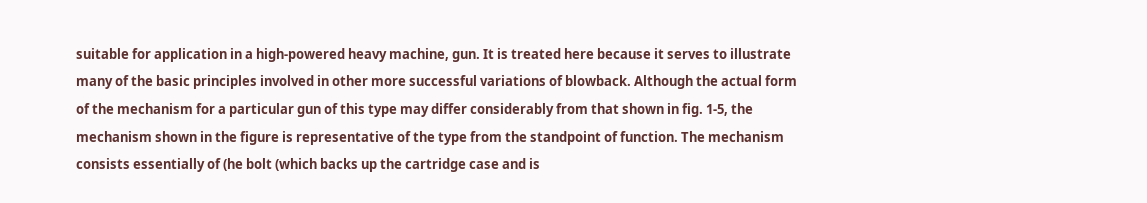suitable for application in a high-powered heavy machine, gun. It is treated here because it serves to illustrate many of the basic principles involved in other more successful variations of blowback. Although the actual form of the mechanism for a particular gun of this type may differ considerably from that shown in fig. 1-5, the mechanism shown in the figure is representative of the type from the standpoint of function. The mechanism consists essentially of (he bolt (which backs up the cartridge case and is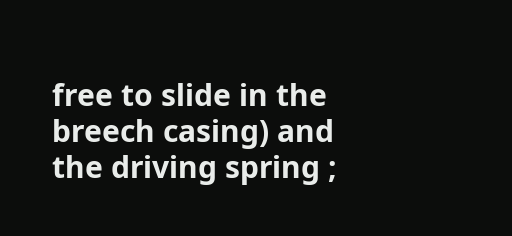free to slide in the breech casing) and the driving spring ;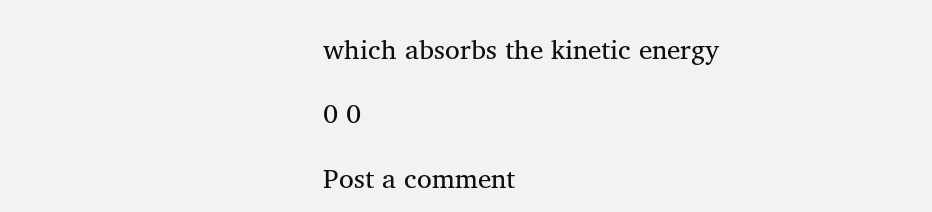which absorbs the kinetic energy

0 0

Post a comment